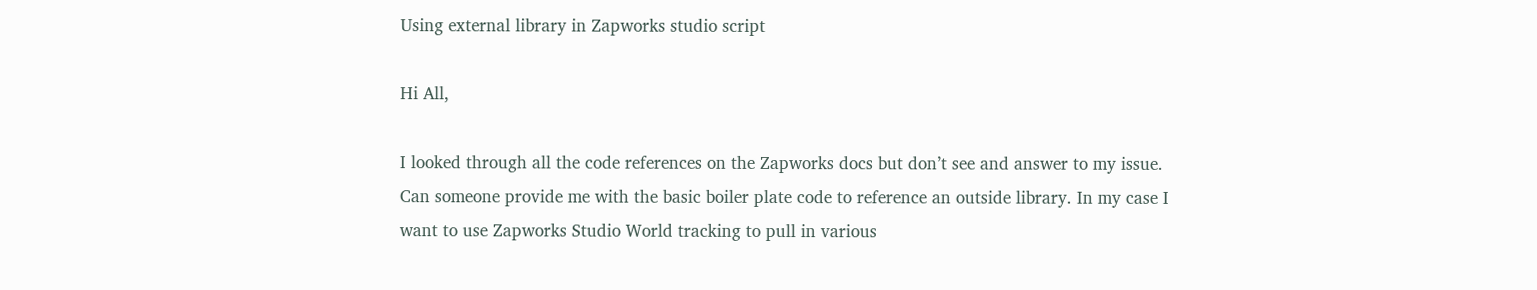Using external library in Zapworks studio script

Hi All,

I looked through all the code references on the Zapworks docs but don’t see and answer to my issue. Can someone provide me with the basic boiler plate code to reference an outside library. In my case I want to use Zapworks Studio World tracking to pull in various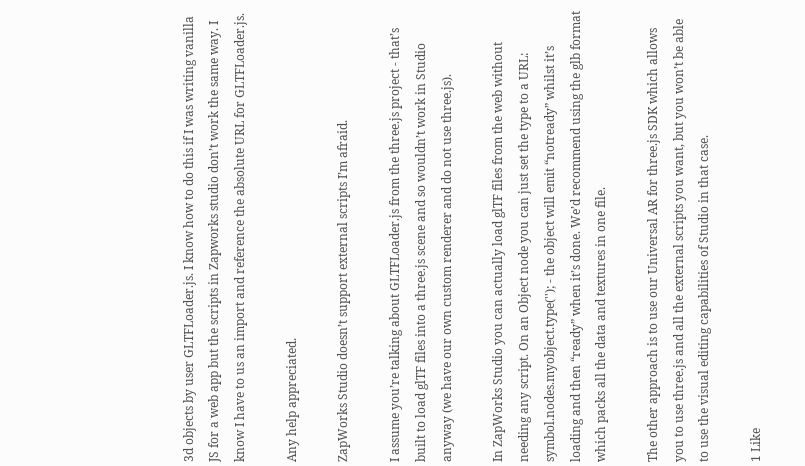3d objects by user GLTFLoader.js. I know how to do this if I was writing vanilla JS for a web app but the scripts in Zapworks studio don’t work the same way. I know I have to us an import and reference the absolute URL for GLTFLoader.js.

Any help appreciated.

ZapWorks Studio doesn’t support external scripts I’m afraid.

I assume you’re talking about GLTFLoader.js from the three.js project - that’s built to load glTF files into a three.js scene and so wouldn’t work in Studio anyway (we have our own custom renderer and do not use three.js).

In ZapWorks Studio you can actually load glTF files from the web without needing any script. On an Object node you can just set the type to a URL:
symbol.nodes.myobject.type(''); - the object will emit “notready” whilst it’s loading and then “ready” when it’s done. We’d recommend using the glb format which packs all the data and textures in one file.

The other approach is to use our Universal AR for three.js SDK which allows you to use three.js and all the external scripts you want, but you won’t be able to use the visual editing capabilities of Studio in that case.

1 Like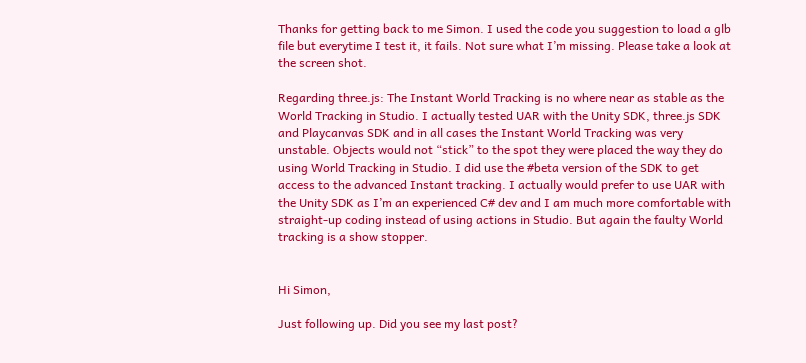Thanks for getting back to me Simon. I used the code you suggestion to load a glb file but everytime I test it, it fails. Not sure what I’m missing. Please take a look at the screen shot.

Regarding three.js: The Instant World Tracking is no where near as stable as the World Tracking in Studio. I actually tested UAR with the Unity SDK, three.js SDK and Playcanvas SDK and in all cases the Instant World Tracking was very unstable. Objects would not “stick” to the spot they were placed the way they do using World Tracking in Studio. I did use the #beta version of the SDK to get access to the advanced Instant tracking. I actually would prefer to use UAR with the Unity SDK as I’m an experienced C# dev and I am much more comfortable with straight-up coding instead of using actions in Studio. But again the faulty World tracking is a show stopper.


Hi Simon,

Just following up. Did you see my last post?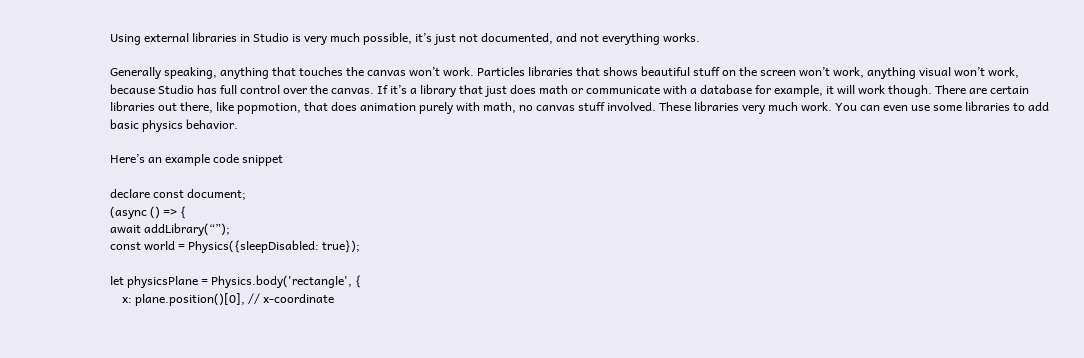Using external libraries in Studio is very much possible, it’s just not documented, and not everything works.

Generally speaking, anything that touches the canvas won’t work. Particles libraries that shows beautiful stuff on the screen won’t work, anything visual won’t work, because Studio has full control over the canvas. If it’s a library that just does math or communicate with a database for example, it will work though. There are certain libraries out there, like popmotion, that does animation purely with math, no canvas stuff involved. These libraries very much work. You can even use some libraries to add basic physics behavior.

Here’s an example code snippet

declare const document;
(async () => {
await addLibrary(“”);
const world = Physics({sleepDisabled: true});

let physicsPlane = Physics.body('rectangle', {
    x: plane.position()[0], // x-coordinate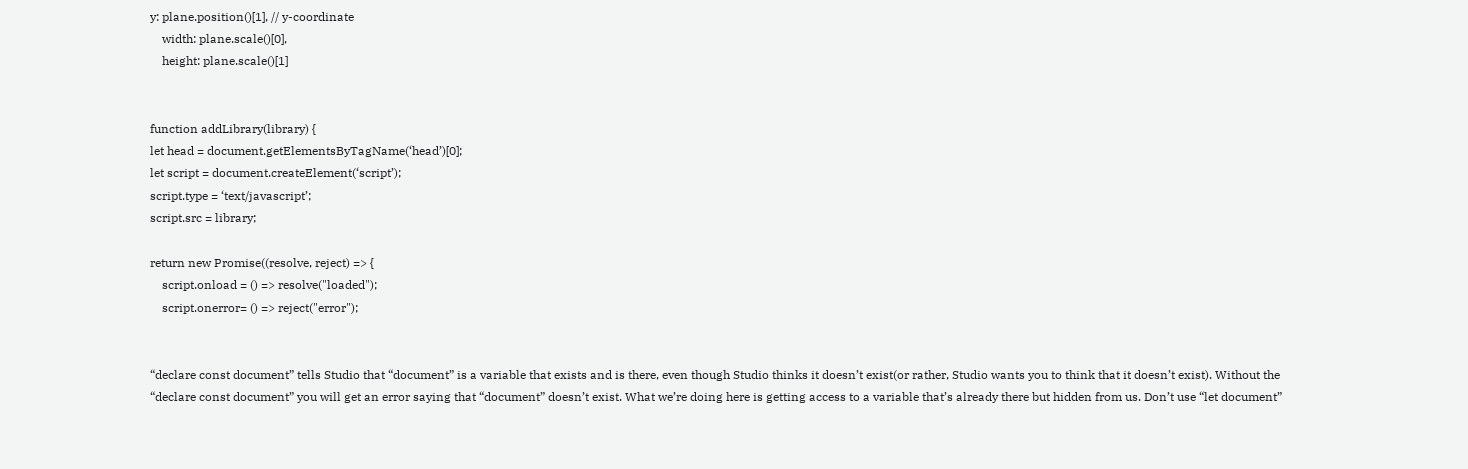y: plane.position()[1], // y-coordinate
    width: plane.scale()[0],
    height: plane.scale()[1]


function addLibrary(library) {
let head = document.getElementsByTagName(‘head’)[0];
let script = document.createElement(‘script’);
script.type = ‘text/javascript’;
script.src = library;

return new Promise((resolve, reject) => {
    script.onload = () => resolve("loaded");
    script.onerror= () => reject("error");


“declare const document” tells Studio that “document” is a variable that exists and is there, even though Studio thinks it doesn’t exist(or rather, Studio wants you to think that it doesn’t exist). Without the “declare const document” you will get an error saying that “document” doesn’t exist. What we’re doing here is getting access to a variable that’s already there but hidden from us. Don’t use “let document”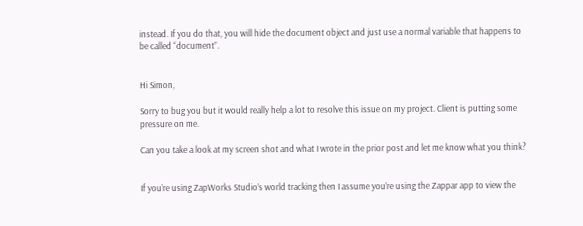instead. If you do that, you will hide the document object and just use a normal variable that happens to be called “document”.


Hi Simon,

Sorry to bug you but it would really help a lot to resolve this issue on my project. Client is putting some pressure on me.

Can you take a look at my screen shot and what I wrote in the prior post and let me know what you think?


If you’re using ZapWorks Studio’s world tracking then I assume you’re using the Zappar app to view the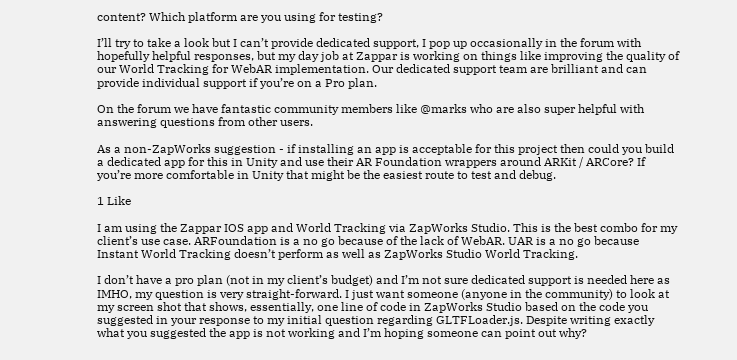content? Which platform are you using for testing?

I’ll try to take a look but I can’t provide dedicated support, I pop up occasionally in the forum with hopefully helpful responses, but my day job at Zappar is working on things like improving the quality of our World Tracking for WebAR implementation. Our dedicated support team are brilliant and can provide individual support if you’re on a Pro plan.

On the forum we have fantastic community members like @marks who are also super helpful with answering questions from other users.

As a non-ZapWorks suggestion - if installing an app is acceptable for this project then could you build a dedicated app for this in Unity and use their AR Foundation wrappers around ARKit / ARCore? If you’re more comfortable in Unity that might be the easiest route to test and debug.

1 Like

I am using the Zappar IOS app and World Tracking via ZapWorks Studio. This is the best combo for my client’s use case. ARFoundation is a no go because of the lack of WebAR. UAR is a no go because Instant World Tracking doesn’t perform as well as ZapWorks Studio World Tracking.

I don’t have a pro plan (not in my client’s budget) and I’m not sure dedicated support is needed here as IMHO, my question is very straight-forward. I just want someone (anyone in the community) to look at my screen shot that shows, essentially, one line of code in ZapWorks Studio based on the code you suggested in your response to my initial question regarding GLTFLoader.js. Despite writing exactly what you suggested the app is not working and I’m hoping someone can point out why?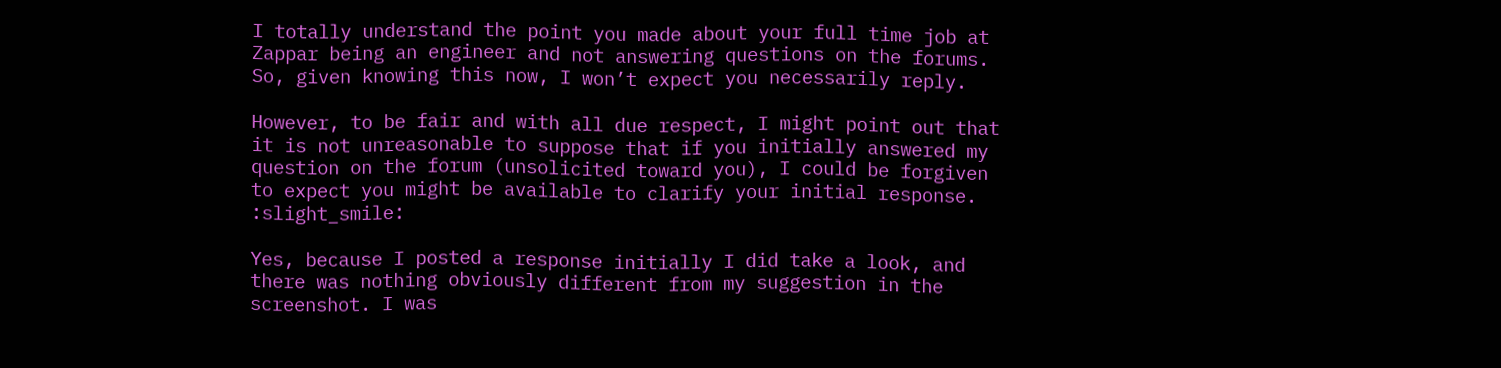I totally understand the point you made about your full time job at Zappar being an engineer and not answering questions on the forums. So, given knowing this now, I won’t expect you necessarily reply.

However, to be fair and with all due respect, I might point out that it is not unreasonable to suppose that if you initially answered my question on the forum (unsolicited toward you), I could be forgiven to expect you might be available to clarify your initial response. :slight_smile:

Yes, because I posted a response initially I did take a look, and there was nothing obviously different from my suggestion in the screenshot. I was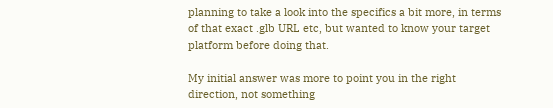planning to take a look into the specifics a bit more, in terms of that exact .glb URL etc, but wanted to know your target platform before doing that.

My initial answer was more to point you in the right direction, not something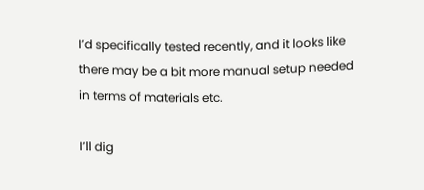I’d specifically tested recently, and it looks like there may be a bit more manual setup needed in terms of materials etc.

I’ll dig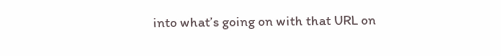into what’s going on with that URL on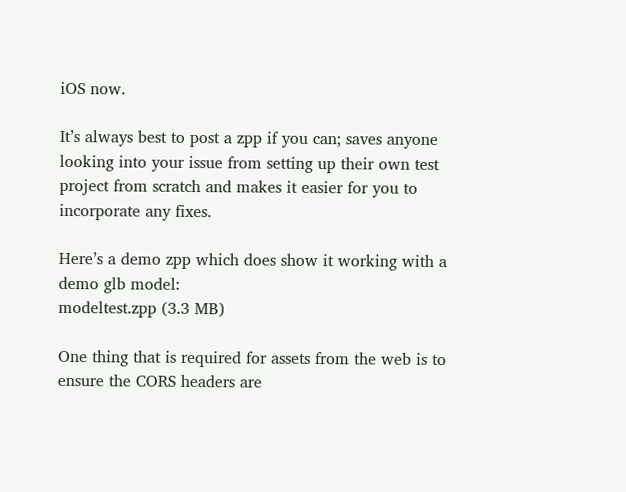iOS now.

It’s always best to post a zpp if you can; saves anyone looking into your issue from setting up their own test project from scratch and makes it easier for you to incorporate any fixes.

Here’s a demo zpp which does show it working with a demo glb model:
modeltest.zpp (3.3 MB)

One thing that is required for assets from the web is to ensure the CORS headers are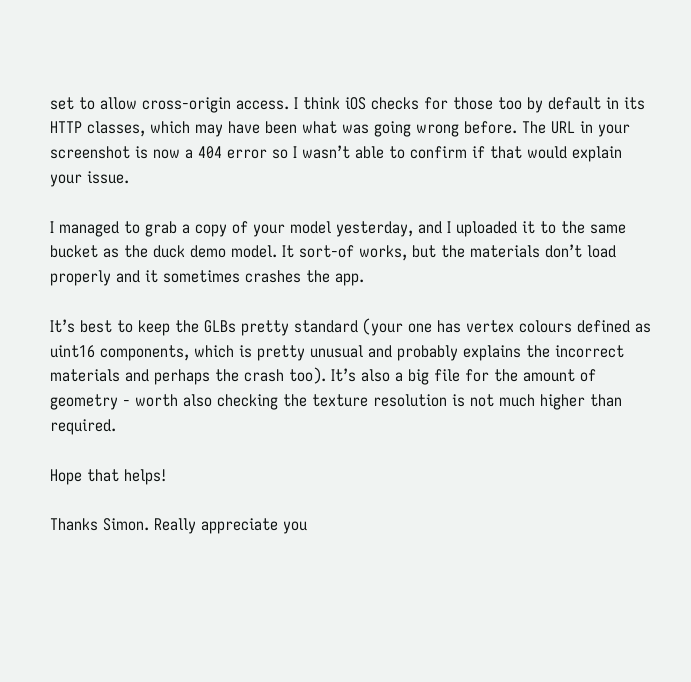set to allow cross-origin access. I think iOS checks for those too by default in its HTTP classes, which may have been what was going wrong before. The URL in your screenshot is now a 404 error so I wasn’t able to confirm if that would explain your issue.

I managed to grab a copy of your model yesterday, and I uploaded it to the same bucket as the duck demo model. It sort-of works, but the materials don’t load properly and it sometimes crashes the app.

It’s best to keep the GLBs pretty standard (your one has vertex colours defined as uint16 components, which is pretty unusual and probably explains the incorrect materials and perhaps the crash too). It’s also a big file for the amount of geometry - worth also checking the texture resolution is not much higher than required.

Hope that helps!

Thanks Simon. Really appreciate you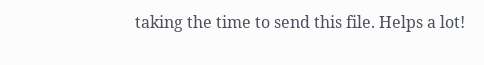taking the time to send this file. Helps a lot!